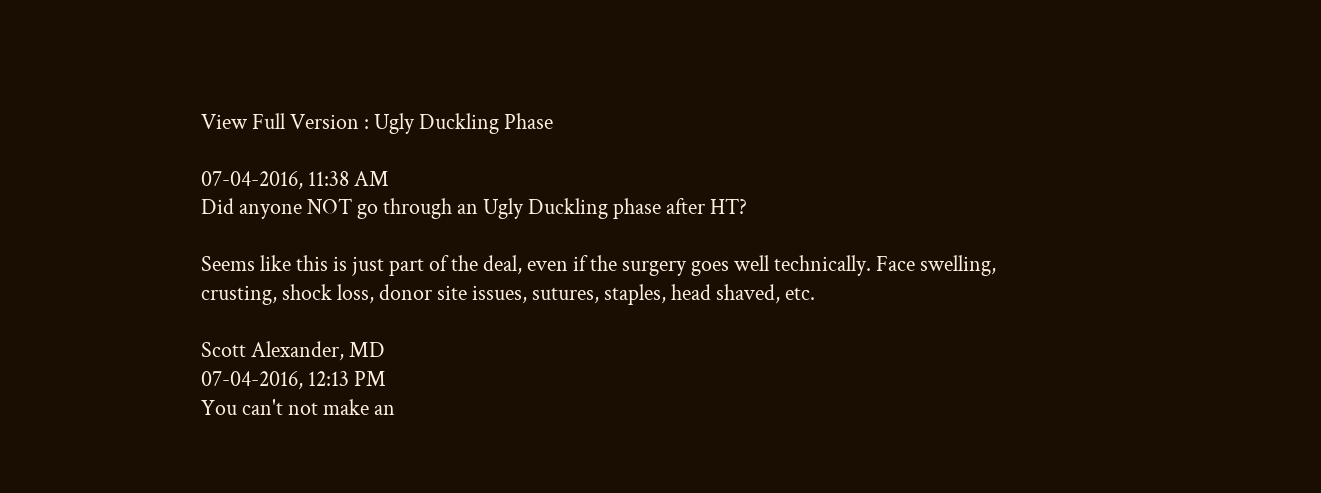View Full Version : Ugly Duckling Phase

07-04-2016, 11:38 AM
Did anyone NOT go through an Ugly Duckling phase after HT?

Seems like this is just part of the deal, even if the surgery goes well technically. Face swelling, crusting, shock loss, donor site issues, sutures, staples, head shaved, etc.

Scott Alexander, MD
07-04-2016, 12:13 PM
You can't not make an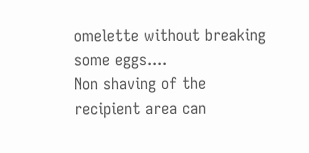omelette without breaking some eggs....
Non shaving of the recipient area can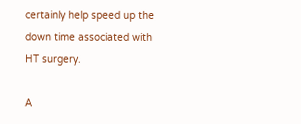certainly help speed up the down time associated with HT surgery.

A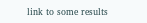link to some results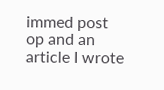immed post op and an article I wrote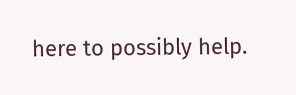here to possibly help.